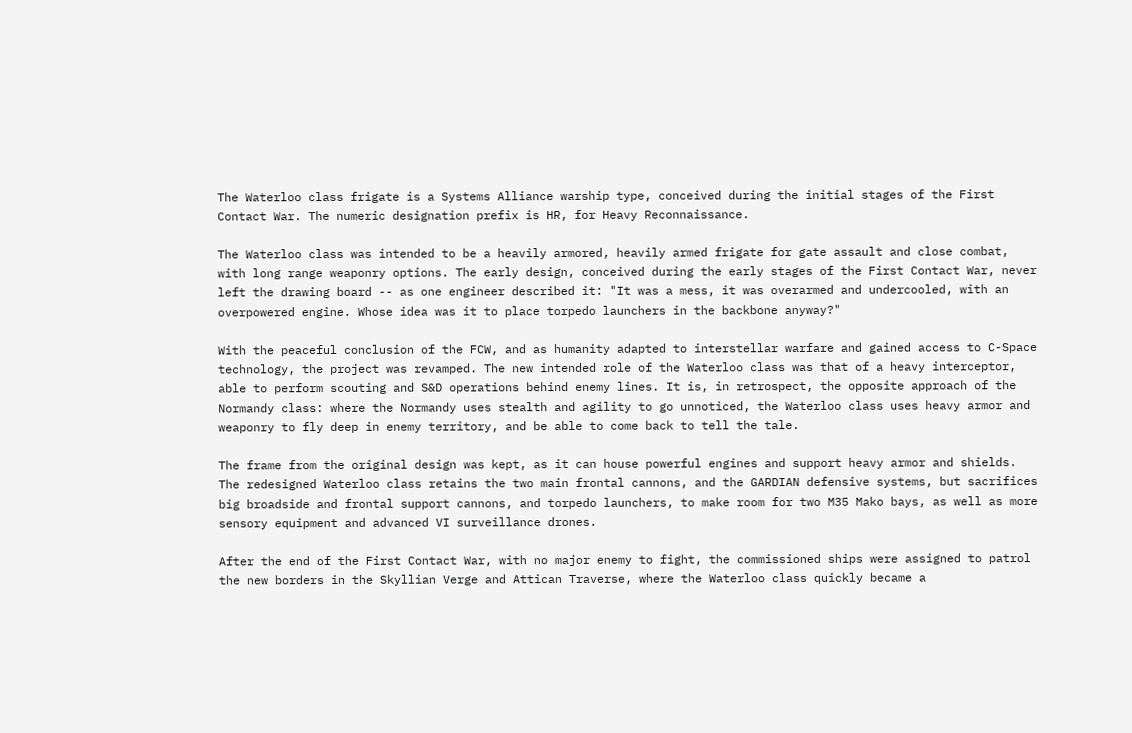The Waterloo class frigate is a Systems Alliance warship type, conceived during the initial stages of the First Contact War. The numeric designation prefix is HR, for Heavy Reconnaissance.

The Waterloo class was intended to be a heavily armored, heavily armed frigate for gate assault and close combat, with long range weaponry options. The early design, conceived during the early stages of the First Contact War, never left the drawing board -- as one engineer described it: "It was a mess, it was overarmed and undercooled, with an overpowered engine. Whose idea was it to place torpedo launchers in the backbone anyway?"

With the peaceful conclusion of the FCW, and as humanity adapted to interstellar warfare and gained access to C-Space technology, the project was revamped. The new intended role of the Waterloo class was that of a heavy interceptor, able to perform scouting and S&D operations behind enemy lines. It is, in retrospect, the opposite approach of the Normandy class: where the Normandy uses stealth and agility to go unnoticed, the Waterloo class uses heavy armor and weaponry to fly deep in enemy territory, and be able to come back to tell the tale.

The frame from the original design was kept, as it can house powerful engines and support heavy armor and shields. The redesigned Waterloo class retains the two main frontal cannons, and the GARDIAN defensive systems, but sacrifices big broadside and frontal support cannons, and torpedo launchers, to make room for two M35 Mako bays, as well as more sensory equipment and advanced VI surveillance drones.

After the end of the First Contact War, with no major enemy to fight, the commissioned ships were assigned to patrol the new borders in the Skyllian Verge and Attican Traverse, where the Waterloo class quickly became a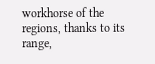workhorse of the regions, thanks to its range,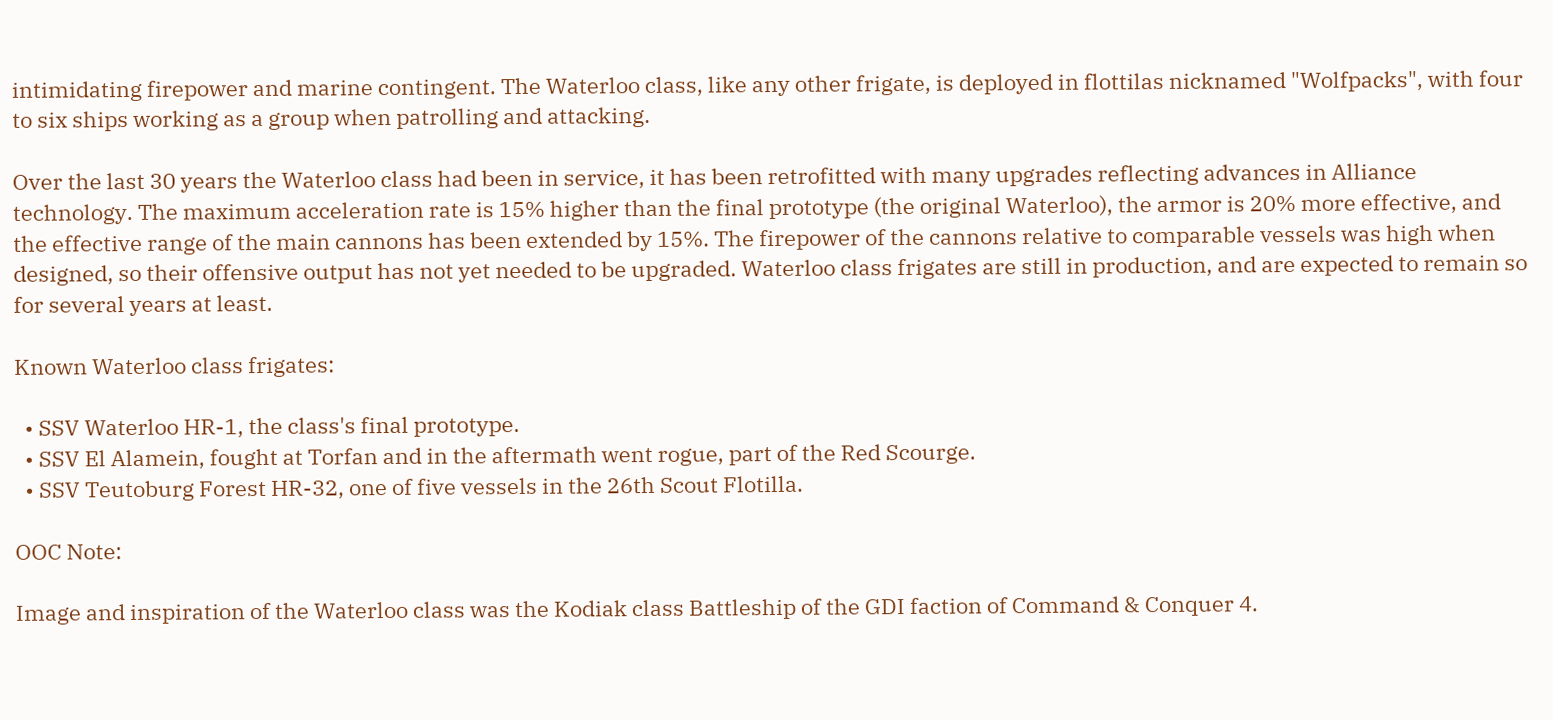intimidating firepower and marine contingent. The Waterloo class, like any other frigate, is deployed in flottilas nicknamed "Wolfpacks", with four to six ships working as a group when patrolling and attacking.

Over the last 30 years the Waterloo class had been in service, it has been retrofitted with many upgrades reflecting advances in Alliance technology. The maximum acceleration rate is 15% higher than the final prototype (the original Waterloo), the armor is 20% more effective, and the effective range of the main cannons has been extended by 15%. The firepower of the cannons relative to comparable vessels was high when designed, so their offensive output has not yet needed to be upgraded. Waterloo class frigates are still in production, and are expected to remain so for several years at least.

Known Waterloo class frigates:

  • SSV Waterloo HR-1, the class's final prototype.
  • SSV El Alamein, fought at Torfan and in the aftermath went rogue, part of the Red Scourge.
  • SSV Teutoburg Forest HR-32, one of five vessels in the 26th Scout Flotilla.

OOC Note:

Image and inspiration of the Waterloo class was the Kodiak class Battleship of the GDI faction of Command & Conquer 4.